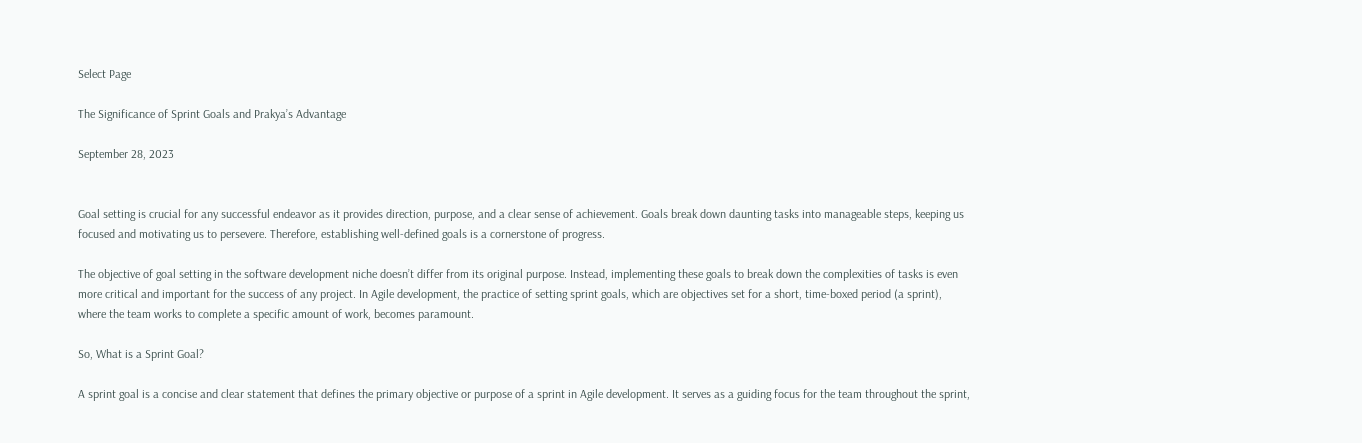Select Page

The Significance of Sprint Goals and Prakya’s Advantage

September 28, 2023


Goal setting is crucial for any successful endeavor as it provides direction, purpose, and a clear sense of achievement. Goals break down daunting tasks into manageable steps, keeping us focused and motivating us to persevere. Therefore, establishing well-defined goals is a cornerstone of progress.

The objective of goal setting in the software development niche doesn’t differ from its original purpose. Instead, implementing these goals to break down the complexities of tasks is even more critical and important for the success of any project. In Agile development, the practice of setting sprint goals, which are objectives set for a short, time-boxed period (a sprint), where the team works to complete a specific amount of work, becomes paramount.

So, What is a Sprint Goal?

A sprint goal is a concise and clear statement that defines the primary objective or purpose of a sprint in Agile development. It serves as a guiding focus for the team throughout the sprint,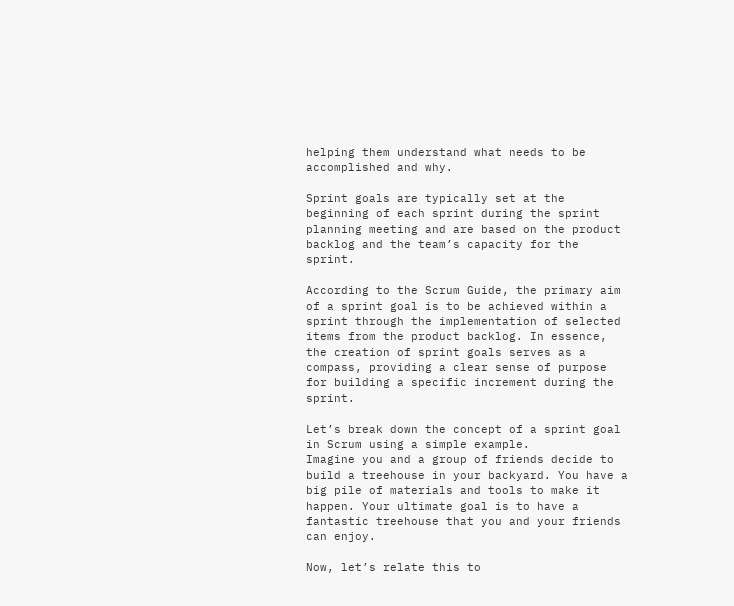helping them understand what needs to be accomplished and why.

Sprint goals are typically set at the beginning of each sprint during the sprint planning meeting and are based on the product backlog and the team’s capacity for the sprint.

According to the Scrum Guide, the primary aim of a sprint goal is to be achieved within a sprint through the implementation of selected items from the product backlog. In essence, the creation of sprint goals serves as a compass, providing a clear sense of purpose for building a specific increment during the sprint.

Let’s break down the concept of a sprint goal in Scrum using a simple example.
Imagine you and a group of friends decide to build a treehouse in your backyard. You have a big pile of materials and tools to make it happen. Your ultimate goal is to have a fantastic treehouse that you and your friends can enjoy.

Now, let’s relate this to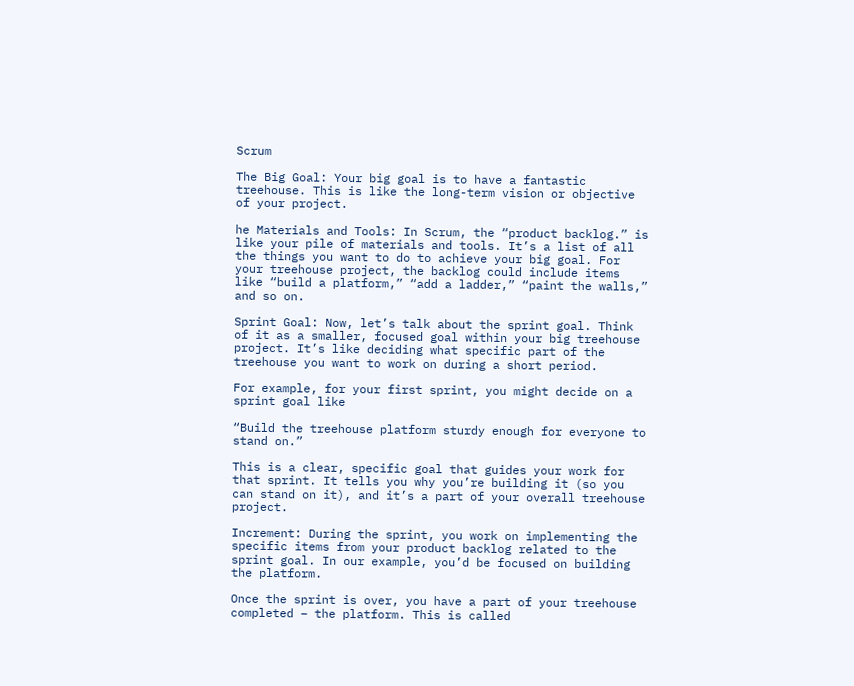Scrum

The Big Goal: Your big goal is to have a fantastic treehouse. This is like the long-term vision or objective of your project.

he Materials and Tools: In Scrum, the “product backlog.” is like your pile of materials and tools. It’s a list of all the things you want to do to achieve your big goal. For your treehouse project, the backlog could include items like “build a platform,” “add a ladder,” “paint the walls,” and so on.

Sprint Goal: Now, let’s talk about the sprint goal. Think of it as a smaller, focused goal within your big treehouse project. It’s like deciding what specific part of the treehouse you want to work on during a short period.

For example, for your first sprint, you might decide on a sprint goal like

“Build the treehouse platform sturdy enough for everyone to stand on.”

This is a clear, specific goal that guides your work for that sprint. It tells you why you’re building it (so you can stand on it), and it’s a part of your overall treehouse project.

Increment: During the sprint, you work on implementing the specific items from your product backlog related to the sprint goal. In our example, you’d be focused on building the platform.

Once the sprint is over, you have a part of your treehouse completed – the platform. This is called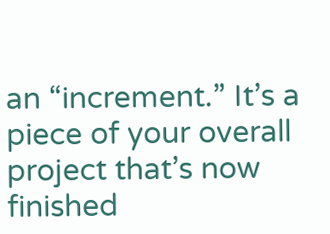an “increment.” It’s a piece of your overall project that’s now finished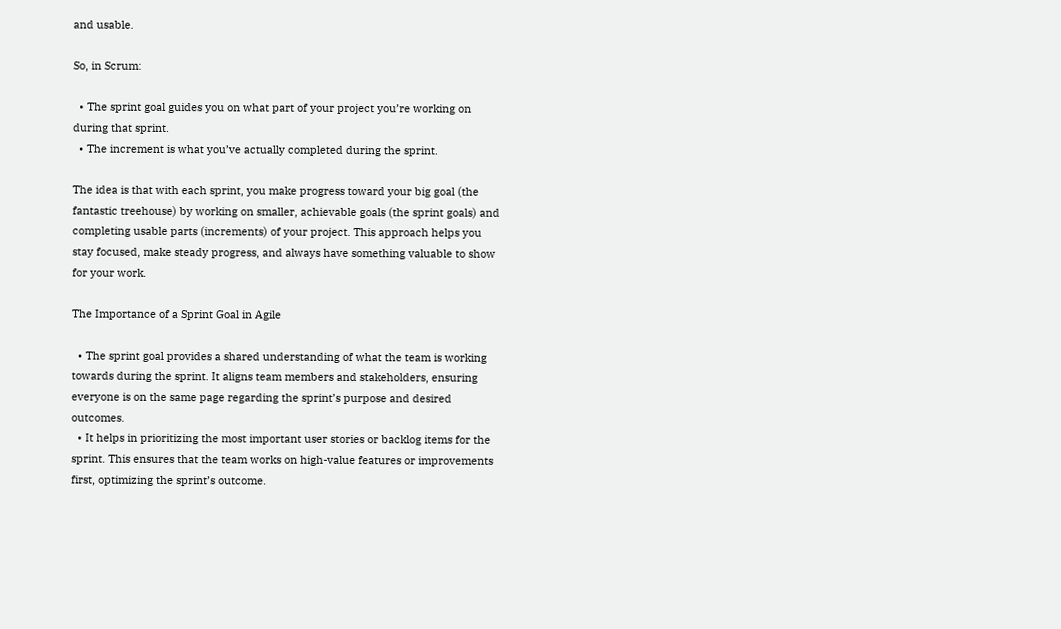and usable.

So, in Scrum:

  • The sprint goal guides you on what part of your project you’re working on during that sprint.
  • The increment is what you’ve actually completed during the sprint.

The idea is that with each sprint, you make progress toward your big goal (the fantastic treehouse) by working on smaller, achievable goals (the sprint goals) and completing usable parts (increments) of your project. This approach helps you stay focused, make steady progress, and always have something valuable to show for your work.

The Importance of a Sprint Goal in Agile

  • The sprint goal provides a shared understanding of what the team is working towards during the sprint. It aligns team members and stakeholders, ensuring everyone is on the same page regarding the sprint’s purpose and desired outcomes.
  • It helps in prioritizing the most important user stories or backlog items for the sprint. This ensures that the team works on high-value features or improvements first, optimizing the sprint’s outcome.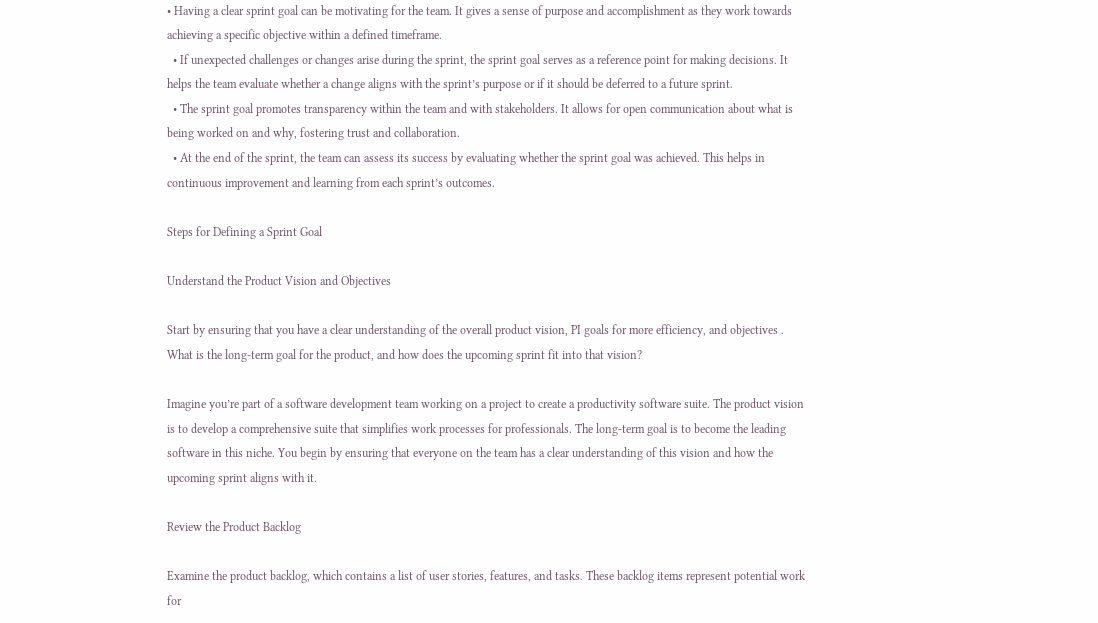• Having a clear sprint goal can be motivating for the team. It gives a sense of purpose and accomplishment as they work towards achieving a specific objective within a defined timeframe.
  • If unexpected challenges or changes arise during the sprint, the sprint goal serves as a reference point for making decisions. It helps the team evaluate whether a change aligns with the sprint’s purpose or if it should be deferred to a future sprint.
  • The sprint goal promotes transparency within the team and with stakeholders. It allows for open communication about what is being worked on and why, fostering trust and collaboration.
  • At the end of the sprint, the team can assess its success by evaluating whether the sprint goal was achieved. This helps in continuous improvement and learning from each sprint’s outcomes.

Steps for Defining a Sprint Goal

Understand the Product Vision and Objectives

Start by ensuring that you have a clear understanding of the overall product vision, PI goals for more efficiency, and objectives . What is the long-term goal for the product, and how does the upcoming sprint fit into that vision?

Imagine you’re part of a software development team working on a project to create a productivity software suite. The product vision is to develop a comprehensive suite that simplifies work processes for professionals. The long-term goal is to become the leading software in this niche. You begin by ensuring that everyone on the team has a clear understanding of this vision and how the upcoming sprint aligns with it.

Review the Product Backlog

Examine the product backlog, which contains a list of user stories, features, and tasks. These backlog items represent potential work for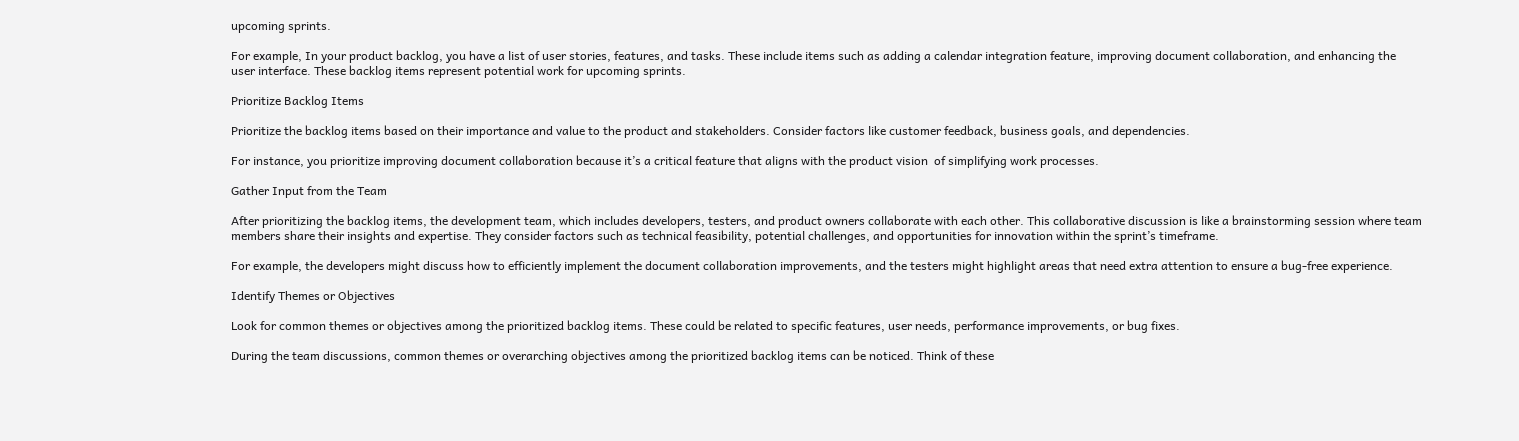upcoming sprints.

For example, In your product backlog, you have a list of user stories, features, and tasks. These include items such as adding a calendar integration feature, improving document collaboration, and enhancing the user interface. These backlog items represent potential work for upcoming sprints.

Prioritize Backlog Items

Prioritize the backlog items based on their importance and value to the product and stakeholders. Consider factors like customer feedback, business goals, and dependencies.

For instance, you prioritize improving document collaboration because it’s a critical feature that aligns with the product vision  of simplifying work processes.

Gather Input from the Team

After prioritizing the backlog items, the development team, which includes developers, testers, and product owners collaborate with each other. This collaborative discussion is like a brainstorming session where team members share their insights and expertise. They consider factors such as technical feasibility, potential challenges, and opportunities for innovation within the sprint’s timeframe.

For example, the developers might discuss how to efficiently implement the document collaboration improvements, and the testers might highlight areas that need extra attention to ensure a bug-free experience.

Identify Themes or Objectives

Look for common themes or objectives among the prioritized backlog items. These could be related to specific features, user needs, performance improvements, or bug fixes.

During the team discussions, common themes or overarching objectives among the prioritized backlog items can be noticed. Think of these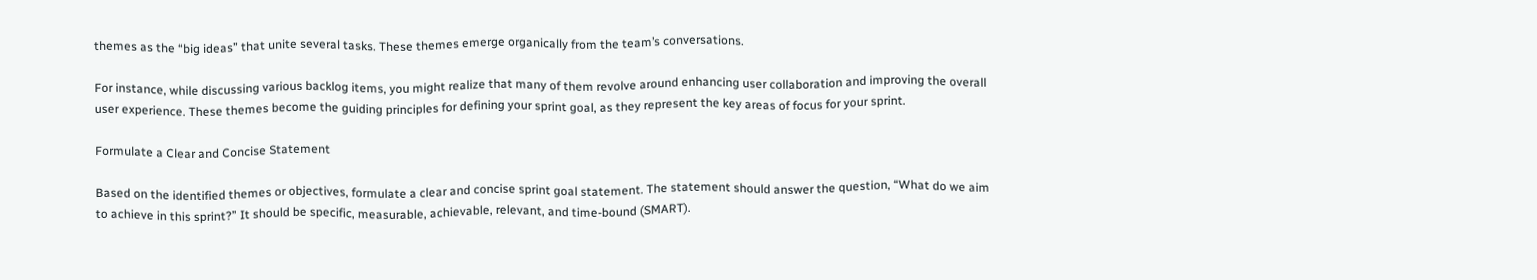themes as the “big ideas” that unite several tasks. These themes emerge organically from the team’s conversations.

For instance, while discussing various backlog items, you might realize that many of them revolve around enhancing user collaboration and improving the overall user experience. These themes become the guiding principles for defining your sprint goal, as they represent the key areas of focus for your sprint.

Formulate a Clear and Concise Statement

Based on the identified themes or objectives, formulate a clear and concise sprint goal statement. The statement should answer the question, “What do we aim to achieve in this sprint?” It should be specific, measurable, achievable, relevant, and time-bound (SMART).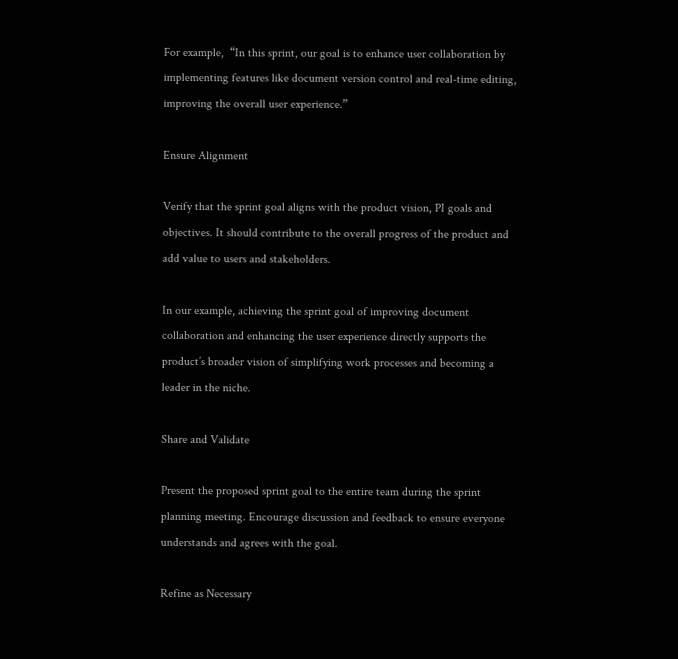For example,  “In this sprint, our goal is to enhance user collaboration by implementing features like document version control and real-time editing, improving the overall user experience.”

Ensure Alignment

Verify that the sprint goal aligns with the product vision, PI goals and objectives. It should contribute to the overall progress of the product and add value to users and stakeholders.

In our example, achieving the sprint goal of improving document collaboration and enhancing the user experience directly supports the product’s broader vision of simplifying work processes and becoming a leader in the niche.

Share and Validate

Present the proposed sprint goal to the entire team during the sprint planning meeting. Encourage discussion and feedback to ensure everyone understands and agrees with the goal.

Refine as Necessary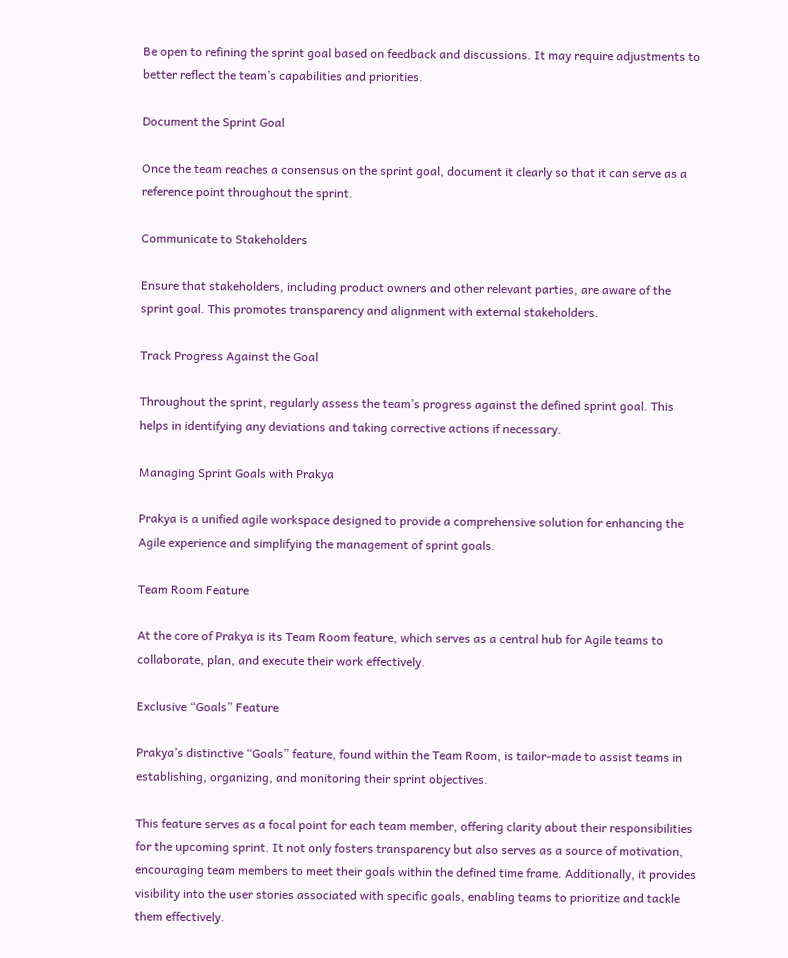Be open to refining the sprint goal based on feedback and discussions. It may require adjustments to better reflect the team’s capabilities and priorities.

Document the Sprint Goal

Once the team reaches a consensus on the sprint goal, document it clearly so that it can serve as a reference point throughout the sprint.

Communicate to Stakeholders

Ensure that stakeholders, including product owners and other relevant parties, are aware of the sprint goal. This promotes transparency and alignment with external stakeholders.

Track Progress Against the Goal

Throughout the sprint, regularly assess the team’s progress against the defined sprint goal. This helps in identifying any deviations and taking corrective actions if necessary.

Managing Sprint Goals with Prakya

Prakya is a unified agile workspace designed to provide a comprehensive solution for enhancing the Agile experience and simplifying the management of sprint goals.

Team Room Feature

At the core of Prakya is its Team Room feature, which serves as a central hub for Agile teams to collaborate, plan, and execute their work effectively.

Exclusive “Goals” Feature

Prakya’s distinctive “Goals” feature, found within the Team Room, is tailor-made to assist teams in establishing, organizing, and monitoring their sprint objectives.

This feature serves as a focal point for each team member, offering clarity about their responsibilities for the upcoming sprint. It not only fosters transparency but also serves as a source of motivation, encouraging team members to meet their goals within the defined time frame. Additionally, it provides visibility into the user stories associated with specific goals, enabling teams to prioritize and tackle them effectively.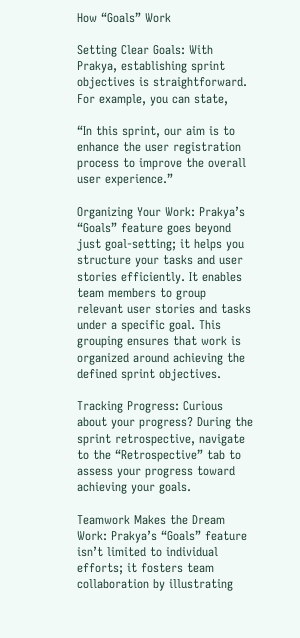How “Goals” Work

Setting Clear Goals: With Prakya, establishing sprint objectives is straightforward. For example, you can state,

“In this sprint, our aim is to enhance the user registration process to improve the overall user experience.”

Organizing Your Work: Prakya’s “Goals” feature goes beyond just goal-setting; it helps you structure your tasks and user stories efficiently. It enables team members to group relevant user stories and tasks under a specific goal. This grouping ensures that work is organized around achieving the defined sprint objectives.

Tracking Progress: Curious about your progress? During the sprint retrospective, navigate to the “Retrospective” tab to assess your progress toward achieving your goals.

Teamwork Makes the Dream Work: Prakya’s “Goals” feature isn’t limited to individual efforts; it fosters team collaboration by illustrating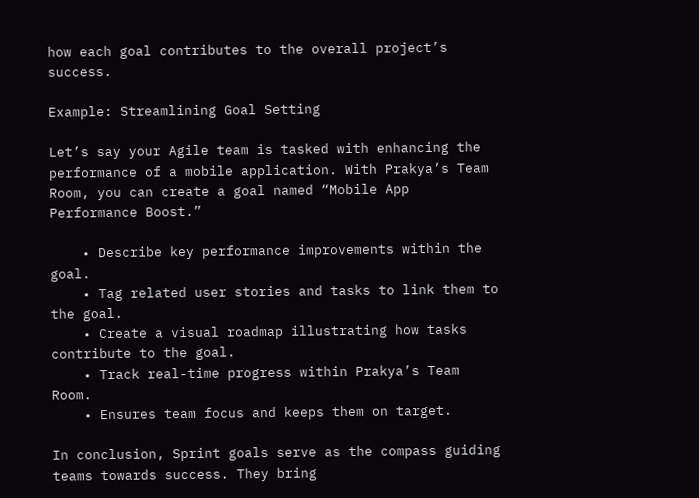how each goal contributes to the overall project’s success.

Example: Streamlining Goal Setting

Let’s say your Agile team is tasked with enhancing the performance of a mobile application. With Prakya’s Team Room, you can create a goal named “Mobile App Performance Boost.”

    • Describe key performance improvements within the goal.
    • Tag related user stories and tasks to link them to the goal.
    • Create a visual roadmap illustrating how tasks contribute to the goal.
    • Track real-time progress within Prakya’s Team Room.
    • Ensures team focus and keeps them on target.

In conclusion, Sprint goals serve as the compass guiding teams towards success. They bring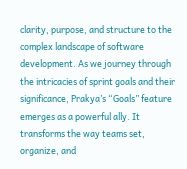clarity, purpose, and structure to the complex landscape of software development. As we journey through the intricacies of sprint goals and their significance, Prakya’s “Goals” feature emerges as a powerful ally. It transforms the way teams set, organize, and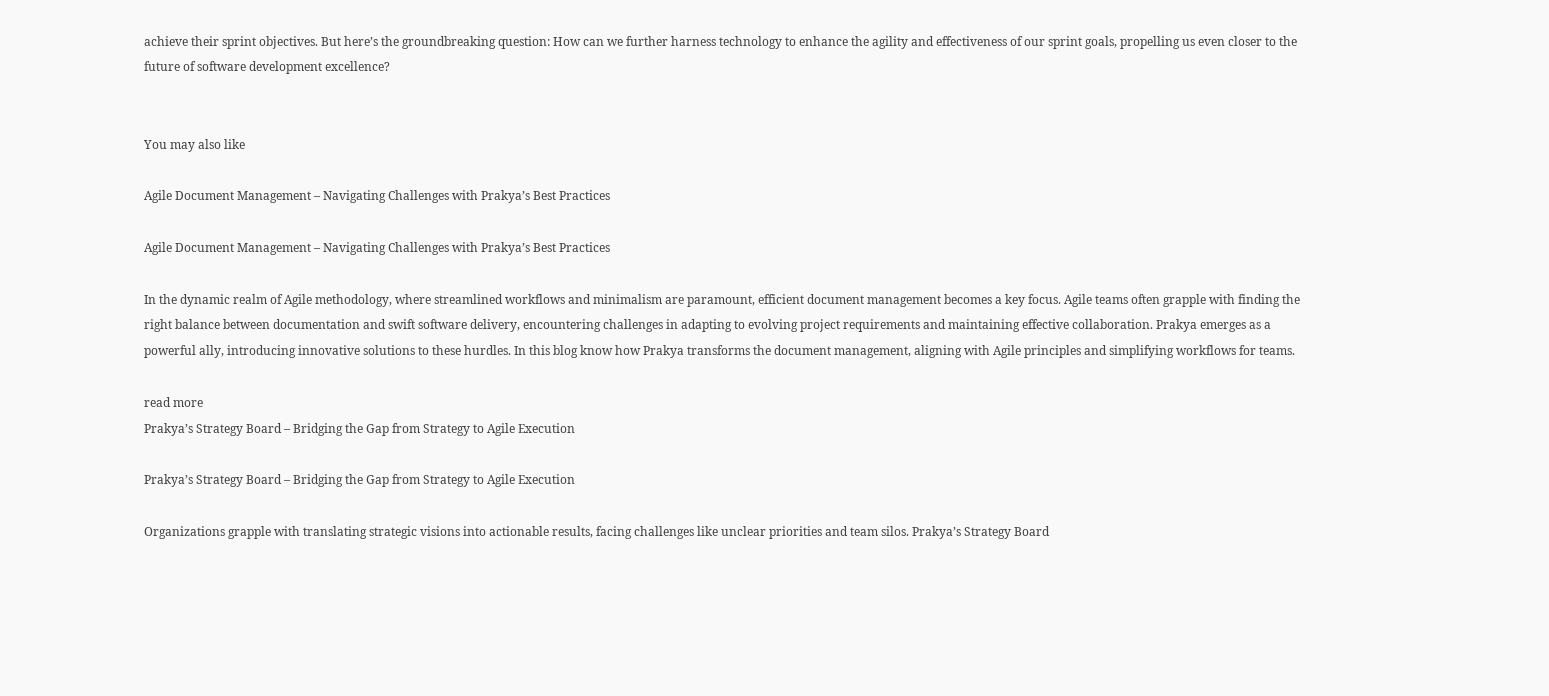achieve their sprint objectives. But here’s the groundbreaking question: How can we further harness technology to enhance the agility and effectiveness of our sprint goals, propelling us even closer to the future of software development excellence?


You may also like

Agile Document Management – Navigating Challenges with Prakya’s Best Practices

Agile Document Management – Navigating Challenges with Prakya’s Best Practices

In the dynamic realm of Agile methodology, where streamlined workflows and minimalism are paramount, efficient document management becomes a key focus. Agile teams often grapple with finding the right balance between documentation and swift software delivery, encountering challenges in adapting to evolving project requirements and maintaining effective collaboration. Prakya emerges as a powerful ally, introducing innovative solutions to these hurdles. In this blog know how Prakya transforms the document management, aligning with Agile principles and simplifying workflows for teams.

read more
Prakya’s Strategy Board – Bridging the Gap from Strategy to Agile Execution

Prakya’s Strategy Board – Bridging the Gap from Strategy to Agile Execution

Organizations grapple with translating strategic visions into actionable results, facing challenges like unclear priorities and team silos. Prakya’s Strategy Board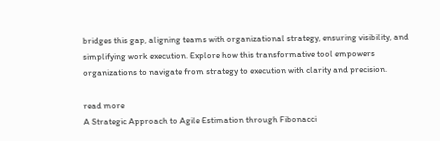bridges this gap, aligning teams with organizational strategy, ensuring visibility, and simplifying work execution. Explore how this transformative tool empowers organizations to navigate from strategy to execution with clarity and precision.

read more
A Strategic Approach to Agile Estimation through Fibonacci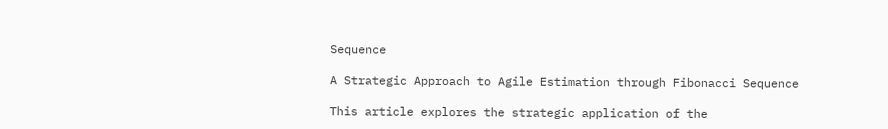Sequence

A Strategic Approach to Agile Estimation through Fibonacci Sequence

This article explores the strategic application of the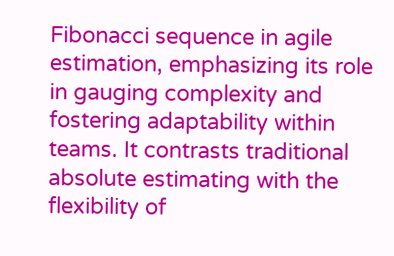Fibonacci sequence in agile estimation, emphasizing its role in gauging complexity and fostering adaptability within teams. It contrasts traditional absolute estimating with the flexibility of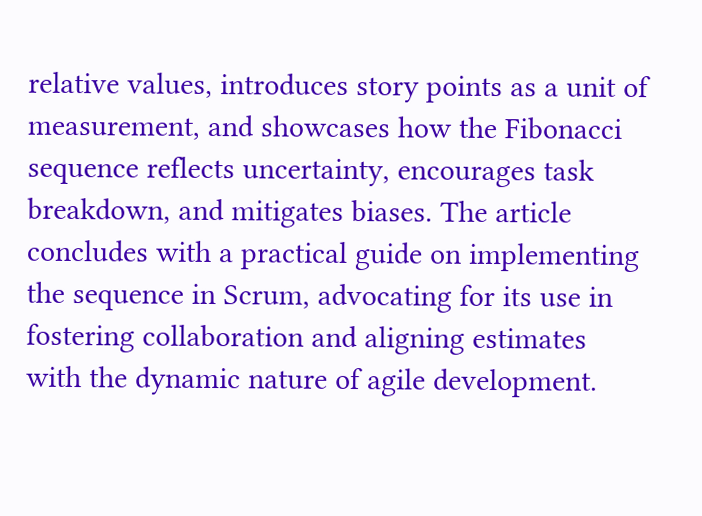relative values, introduces story points as a unit of measurement, and showcases how the Fibonacci sequence reflects uncertainty, encourages task breakdown, and mitigates biases. The article concludes with a practical guide on implementing the sequence in Scrum, advocating for its use in fostering collaboration and aligning estimates with the dynamic nature of agile development.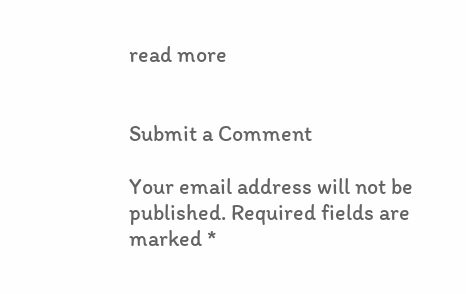read more


Submit a Comment

Your email address will not be published. Required fields are marked *